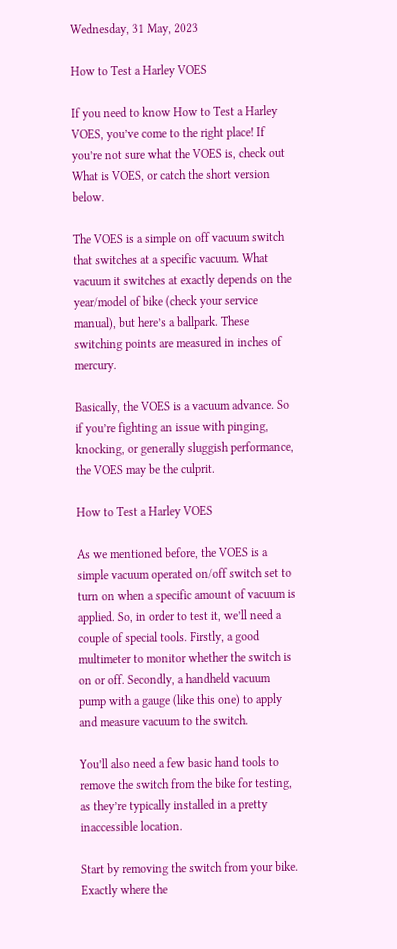Wednesday, 31 May, 2023

How to Test a Harley VOES

If you need to know How to Test a Harley VOES, you’ve come to the right place! If you’re not sure what the VOES is, check out What is VOES, or catch the short version below.

The VOES is a simple on off vacuum switch that switches at a specific vacuum. What vacuum it switches at exactly depends on the year/model of bike (check your service manual), but here’s a ballpark. These switching points are measured in inches of mercury.

Basically, the VOES is a vacuum advance. So if you’re fighting an issue with pinging, knocking, or generally sluggish performance, the VOES may be the culprit.

How to Test a Harley VOES

As we mentioned before, the VOES is a simple vacuum operated on/off switch set to turn on when a specific amount of vacuum is applied. So, in order to test it, we’ll need a couple of special tools. Firstly, a good multimeter to monitor whether the switch is on or off. Secondly, a handheld vacuum pump with a gauge (like this one) to apply and measure vacuum to the switch.

You’ll also need a few basic hand tools to remove the switch from the bike for testing, as they’re typically installed in a pretty inaccessible location.

Start by removing the switch from your bike. Exactly where the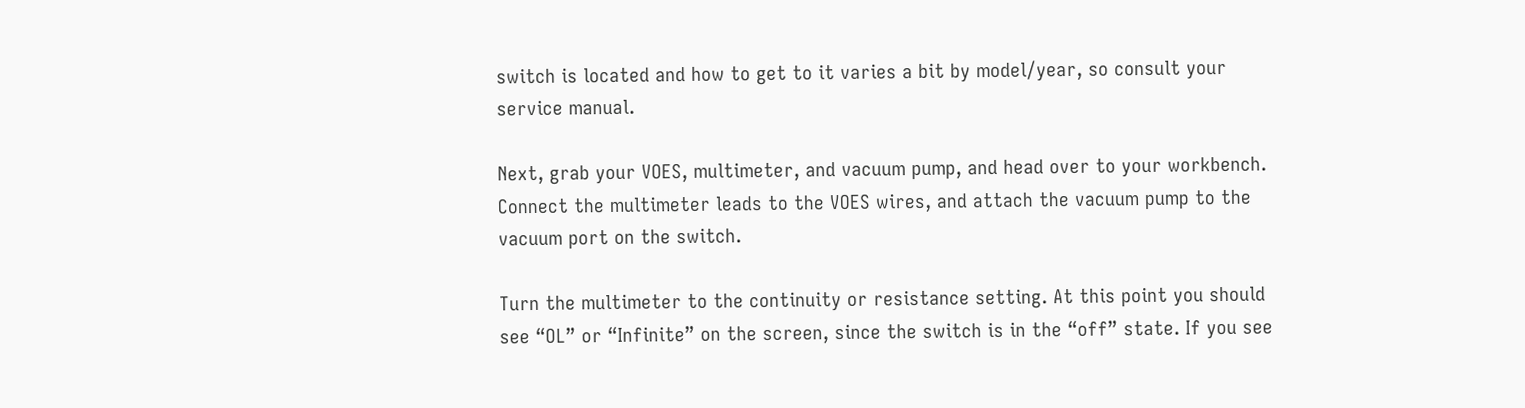switch is located and how to get to it varies a bit by model/year, so consult your service manual.

Next, grab your VOES, multimeter, and vacuum pump, and head over to your workbench. Connect the multimeter leads to the VOES wires, and attach the vacuum pump to the vacuum port on the switch.

Turn the multimeter to the continuity or resistance setting. At this point you should see “OL” or “Infinite” on the screen, since the switch is in the “off” state. If you see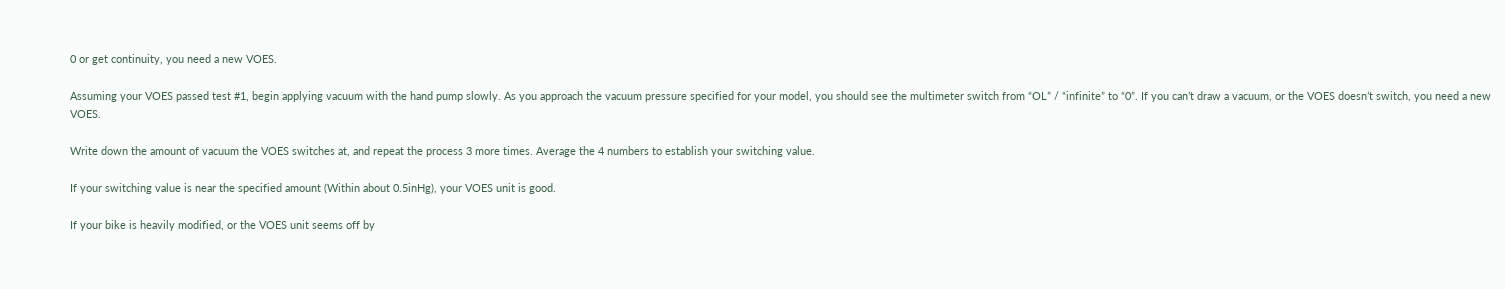0 or get continuity, you need a new VOES.

Assuming your VOES passed test #1, begin applying vacuum with the hand pump slowly. As you approach the vacuum pressure specified for your model, you should see the multimeter switch from “OL” / “infinite” to “0”. If you can’t draw a vacuum, or the VOES doesn’t switch, you need a new VOES.

Write down the amount of vacuum the VOES switches at, and repeat the process 3 more times. Average the 4 numbers to establish your switching value.

If your switching value is near the specified amount (Within about 0.5inHg), your VOES unit is good.

If your bike is heavily modified, or the VOES unit seems off by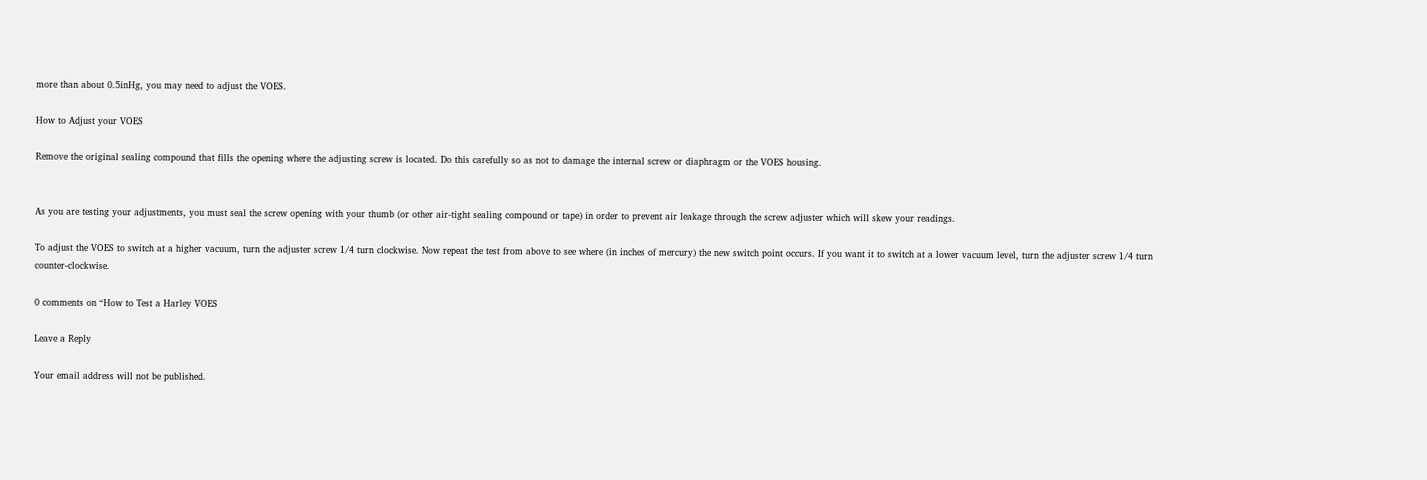more than about 0.5inHg, you may need to adjust the VOES.

How to Adjust your VOES

Remove the original sealing compound that fills the opening where the adjusting screw is located. Do this carefully so as not to damage the internal screw or diaphragm or the VOES housing.


As you are testing your adjustments, you must seal the screw opening with your thumb (or other air-tight sealing compound or tape) in order to prevent air leakage through the screw adjuster which will skew your readings.

To adjust the VOES to switch at a higher vacuum, turn the adjuster screw 1/4 turn clockwise. Now repeat the test from above to see where (in inches of mercury) the new switch point occurs. If you want it to switch at a lower vacuum level, turn the adjuster screw 1/4 turn counter-clockwise.

0 comments on “How to Test a Harley VOES

Leave a Reply

Your email address will not be published.